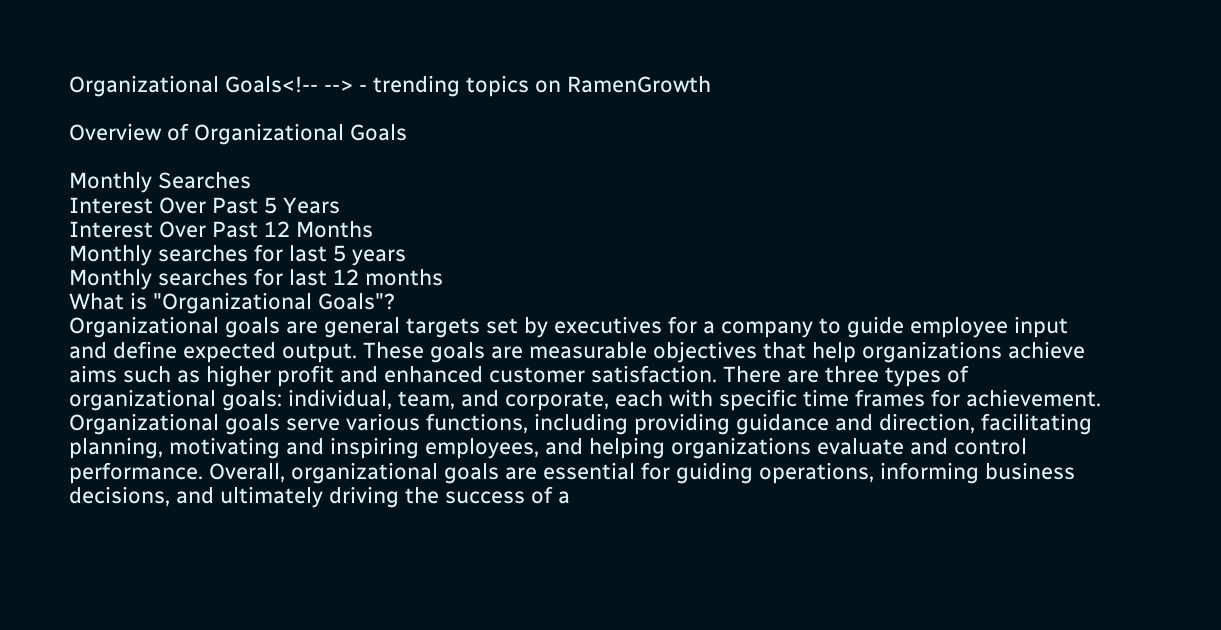Organizational Goals<!-- --> - trending topics on RamenGrowth

Overview of Organizational Goals

Monthly Searches
Interest Over Past 5 Years
Interest Over Past 12 Months
Monthly searches for last 5 years
Monthly searches for last 12 months
What is "Organizational Goals"?
Organizational goals are general targets set by executives for a company to guide employee input and define expected output. These goals are measurable objectives that help organizations achieve aims such as higher profit and enhanced customer satisfaction. There are three types of organizational goals: individual, team, and corporate, each with specific time frames for achievement. Organizational goals serve various functions, including providing guidance and direction, facilitating planning, motivating and inspiring employees, and helping organizations evaluate and control performance. Overall, organizational goals are essential for guiding operations, informing business decisions, and ultimately driving the success of a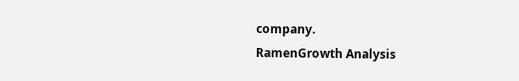company.
RamenGrowth Analysis